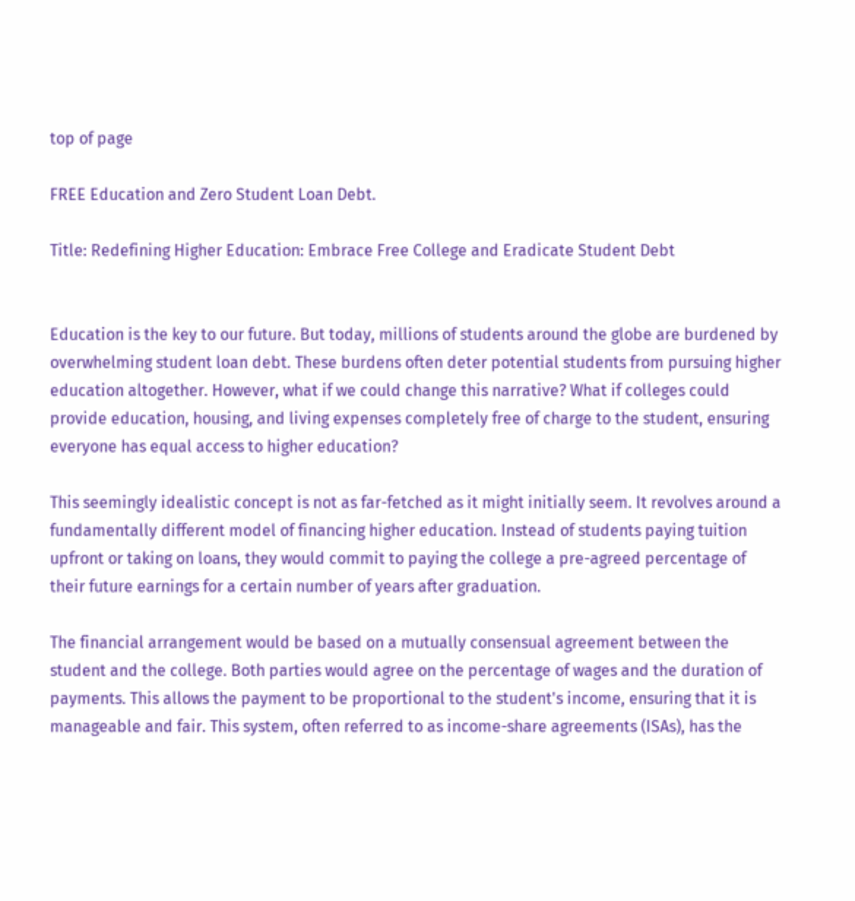top of page

FREE Education and Zero Student Loan Debt.

Title: Redefining Higher Education: Embrace Free College and Eradicate Student Debt


Education is the key to our future. But today, millions of students around the globe are burdened by overwhelming student loan debt. These burdens often deter potential students from pursuing higher education altogether. However, what if we could change this narrative? What if colleges could provide education, housing, and living expenses completely free of charge to the student, ensuring everyone has equal access to higher education?

This seemingly idealistic concept is not as far-fetched as it might initially seem. It revolves around a fundamentally different model of financing higher education. Instead of students paying tuition upfront or taking on loans, they would commit to paying the college a pre-agreed percentage of their future earnings for a certain number of years after graduation.

The financial arrangement would be based on a mutually consensual agreement between the student and the college. Both parties would agree on the percentage of wages and the duration of payments. This allows the payment to be proportional to the student's income, ensuring that it is manageable and fair. This system, often referred to as income-share agreements (ISAs), has the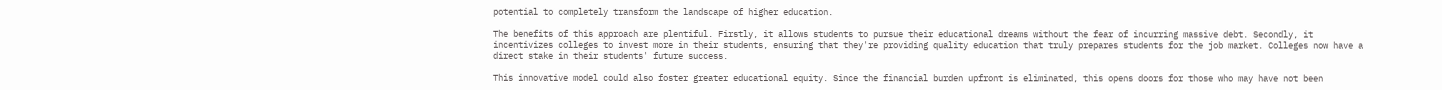potential to completely transform the landscape of higher education.

The benefits of this approach are plentiful. Firstly, it allows students to pursue their educational dreams without the fear of incurring massive debt. Secondly, it incentivizes colleges to invest more in their students, ensuring that they're providing quality education that truly prepares students for the job market. Colleges now have a direct stake in their students' future success.

This innovative model could also foster greater educational equity. Since the financial burden upfront is eliminated, this opens doors for those who may have not been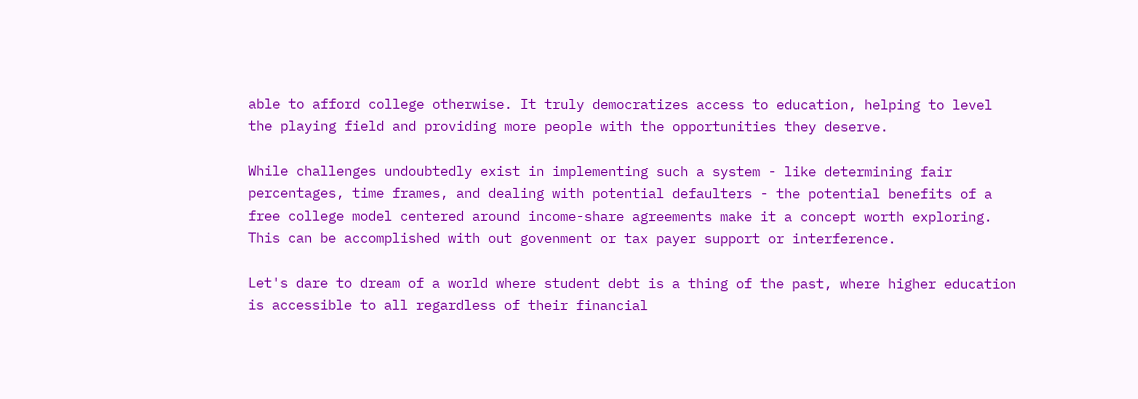able to afford college otherwise. It truly democratizes access to education, helping to level the playing field and providing more people with the opportunities they deserve.

While challenges undoubtedly exist in implementing such a system - like determining fair percentages, time frames, and dealing with potential defaulters - the potential benefits of a free college model centered around income-share agreements make it a concept worth exploring. This can be accomplished with out govenment or tax payer support or interference.

Let's dare to dream of a world where student debt is a thing of the past, where higher education is accessible to all regardless of their financial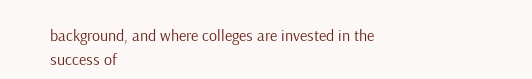background, and where colleges are invested in the success of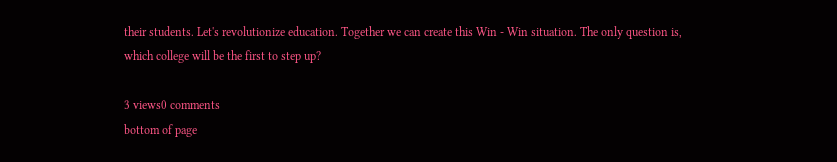their students. Let's revolutionize education. Together we can create this Win - Win situation. The only question is, which college will be the first to step up?

3 views0 comments
bottom of page